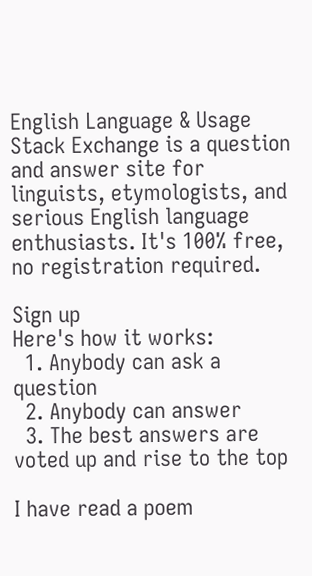English Language & Usage Stack Exchange is a question and answer site for linguists, etymologists, and serious English language enthusiasts. It's 100% free, no registration required.

Sign up
Here's how it works:
  1. Anybody can ask a question
  2. Anybody can answer
  3. The best answers are voted up and rise to the top

I have read a poem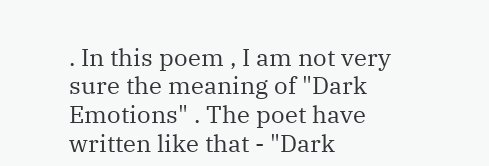. In this poem , I am not very sure the meaning of "Dark Emotions" . The poet have written like that - "Dark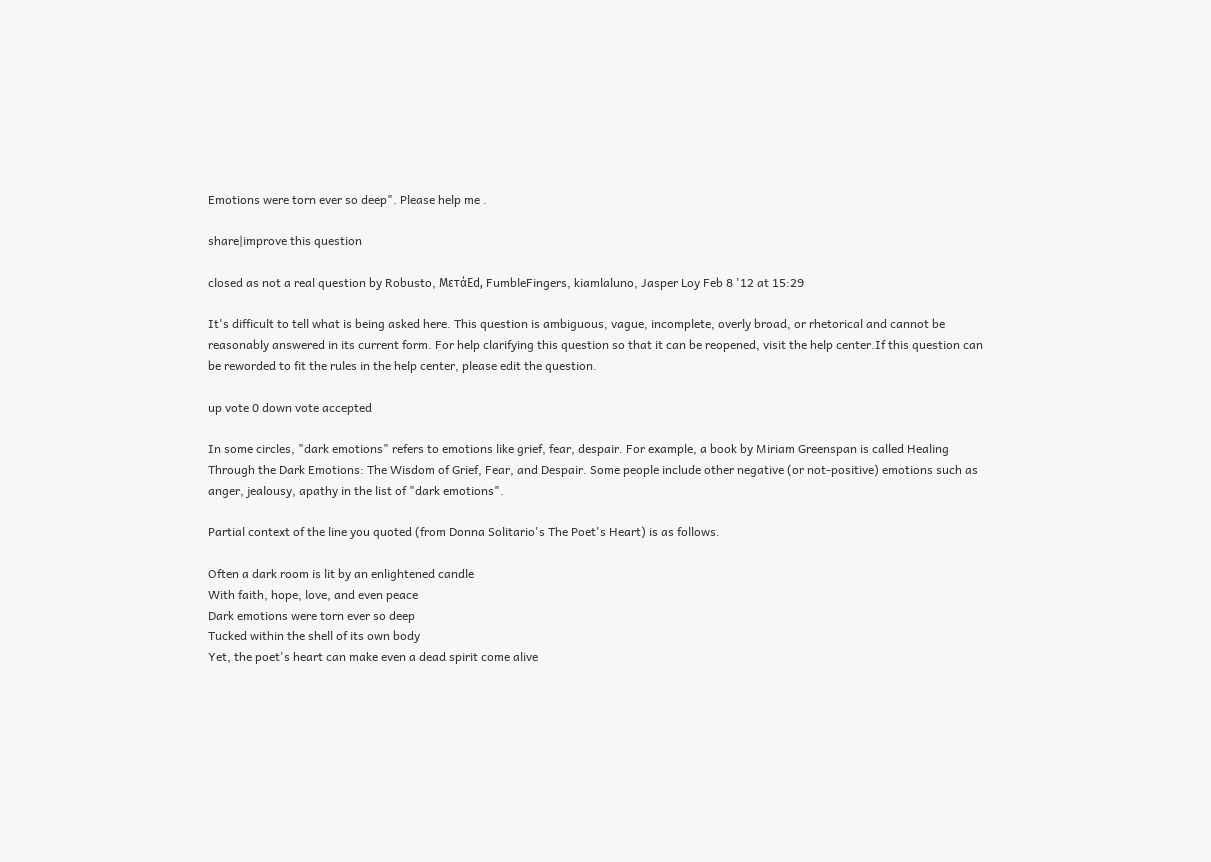Emotions were torn ever so deep". Please help me .

share|improve this question

closed as not a real question by Robusto, MετάEd, FumbleFingers, kiamlaluno, Jasper Loy Feb 8 '12 at 15:29

It's difficult to tell what is being asked here. This question is ambiguous, vague, incomplete, overly broad, or rhetorical and cannot be reasonably answered in its current form. For help clarifying this question so that it can be reopened, visit the help center.If this question can be reworded to fit the rules in the help center, please edit the question.

up vote 0 down vote accepted

In some circles, "dark emotions" refers to emotions like grief, fear, despair. For example, a book by Miriam Greenspan is called Healing Through the Dark Emotions: The Wisdom of Grief, Fear, and Despair. Some people include other negative (or not-positive) emotions such as anger, jealousy, apathy in the list of "dark emotions".

Partial context of the line you quoted (from Donna Solitario's The Poet's Heart) is as follows.

Often a dark room is lit by an enlightened candle
With faith, hope, love, and even peace
Dark emotions were torn ever so deep
Tucked within the shell of its own body
Yet, the poet's heart can make even a dead spirit come alive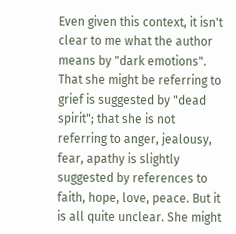Even given this context, it isn't clear to me what the author means by "dark emotions". That she might be referring to grief is suggested by "dead spirit"; that she is not referring to anger, jealousy, fear, apathy is slightly suggested by references to faith, hope, love, peace. But it is all quite unclear. She might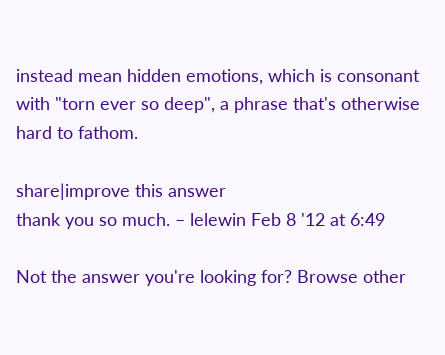instead mean hidden emotions, which is consonant with "torn ever so deep", a phrase that's otherwise hard to fathom.

share|improve this answer
thank you so much. – lelewin Feb 8 '12 at 6:49

Not the answer you're looking for? Browse other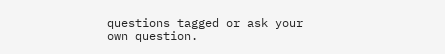questions tagged or ask your own question.